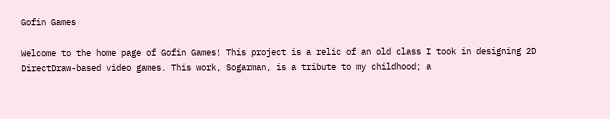Gofin Games

Welcome to the home page of Gofin Games! This project is a relic of an old class I took in designing 2D DirectDraw-based video games. This work, Sogarman, is a tribute to my childhood; a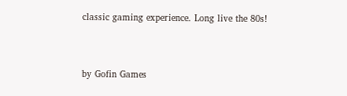classic gaming experience. Long live the 80s!


by Gofin Games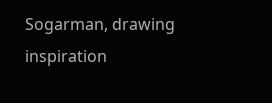Sogarman, drawing inspiration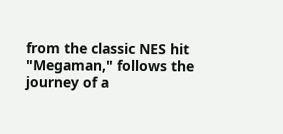from the classic NES hit "Megaman," follows the journey of a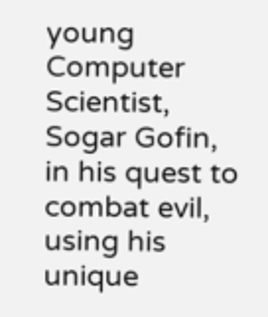young Computer Scientist, Sogar Gofin, in his quest to combat evil, using his unique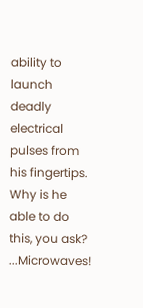ability to launch deadly electrical pulses from his fingertips. Why is he able to do this, you ask? ...Microwaves!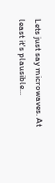Lets just say microwaves. At least it's plausible...